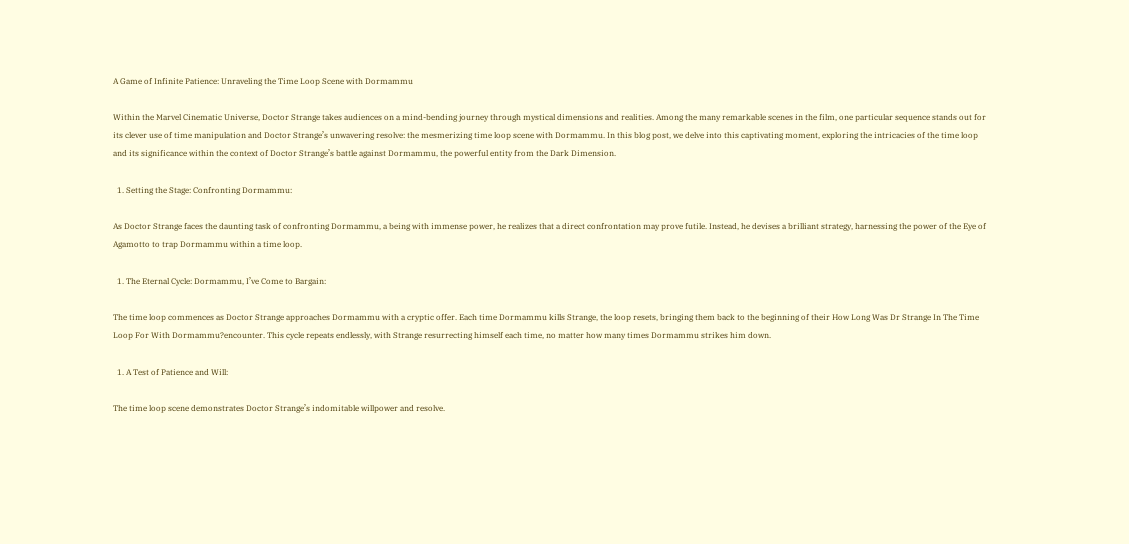A Game of Infinite Patience: Unraveling the Time Loop Scene with Dormammu

Within the Marvel Cinematic Universe, Doctor Strange takes audiences on a mind-bending journey through mystical dimensions and realities. Among the many remarkable scenes in the film, one particular sequence stands out for its clever use of time manipulation and Doctor Strange’s unwavering resolve: the mesmerizing time loop scene with Dormammu. In this blog post, we delve into this captivating moment, exploring the intricacies of the time loop and its significance within the context of Doctor Strange’s battle against Dormammu, the powerful entity from the Dark Dimension.

  1. Setting the Stage: Confronting Dormammu:

As Doctor Strange faces the daunting task of confronting Dormammu, a being with immense power, he realizes that a direct confrontation may prove futile. Instead, he devises a brilliant strategy, harnessing the power of the Eye of Agamotto to trap Dormammu within a time loop.

  1. The Eternal Cycle: Dormammu, I’ve Come to Bargain:

The time loop commences as Doctor Strange approaches Dormammu with a cryptic offer. Each time Dormammu kills Strange, the loop resets, bringing them back to the beginning of their How Long Was Dr Strange In The Time Loop For With Dormammu?encounter. This cycle repeats endlessly, with Strange resurrecting himself each time, no matter how many times Dormammu strikes him down.

  1. A Test of Patience and Will:

The time loop scene demonstrates Doctor Strange’s indomitable willpower and resolve.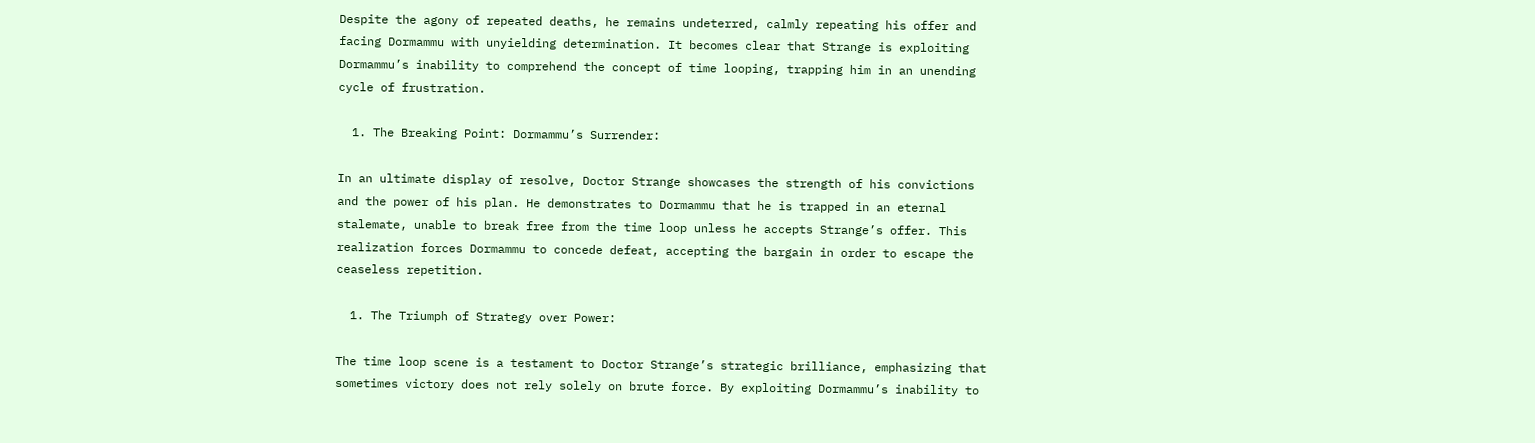Despite the agony of repeated deaths, he remains undeterred, calmly repeating his offer and facing Dormammu with unyielding determination. It becomes clear that Strange is exploiting Dormammu’s inability to comprehend the concept of time looping, trapping him in an unending cycle of frustration.

  1. The Breaking Point: Dormammu’s Surrender:

In an ultimate display of resolve, Doctor Strange showcases the strength of his convictions and the power of his plan. He demonstrates to Dormammu that he is trapped in an eternal stalemate, unable to break free from the time loop unless he accepts Strange’s offer. This realization forces Dormammu to concede defeat, accepting the bargain in order to escape the ceaseless repetition.

  1. The Triumph of Strategy over Power:

The time loop scene is a testament to Doctor Strange’s strategic brilliance, emphasizing that sometimes victory does not rely solely on brute force. By exploiting Dormammu’s inability to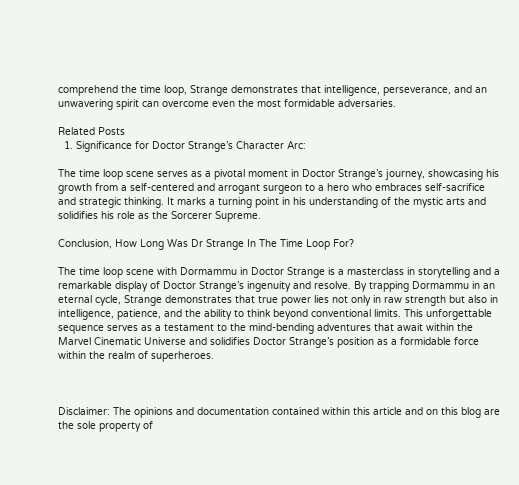comprehend the time loop, Strange demonstrates that intelligence, perseverance, and an unwavering spirit can overcome even the most formidable adversaries.

Related Posts
  1. Significance for Doctor Strange’s Character Arc:

The time loop scene serves as a pivotal moment in Doctor Strange’s journey, showcasing his growth from a self-centered and arrogant surgeon to a hero who embraces self-sacrifice and strategic thinking. It marks a turning point in his understanding of the mystic arts and solidifies his role as the Sorcerer Supreme.

Conclusion, How Long Was Dr Strange In The Time Loop For?

The time loop scene with Dormammu in Doctor Strange is a masterclass in storytelling and a remarkable display of Doctor Strange’s ingenuity and resolve. By trapping Dormammu in an eternal cycle, Strange demonstrates that true power lies not only in raw strength but also in intelligence, patience, and the ability to think beyond conventional limits. This unforgettable sequence serves as a testament to the mind-bending adventures that await within the Marvel Cinematic Universe and solidifies Doctor Strange’s position as a formidable force within the realm of superheroes.



Disclaimer: The opinions and documentation contained within this article and on this blog are the sole property of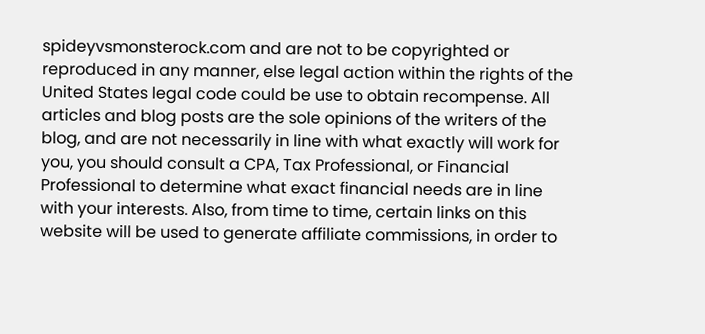spideyvsmonsterock.com and are not to be copyrighted or reproduced in any manner, else legal action within the rights of the United States legal code could be use to obtain recompense. All articles and blog posts are the sole opinions of the writers of the blog, and are not necessarily in line with what exactly will work for you, you should consult a CPA, Tax Professional, or Financial Professional to determine what exact financial needs are in line with your interests. Also, from time to time, certain links on this website will be used to generate affiliate commissions, in order to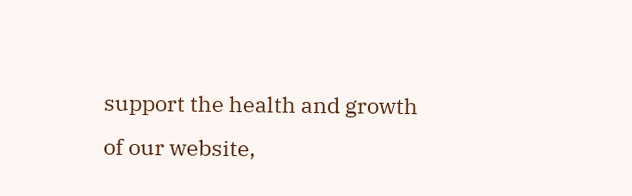support the health and growth of our website,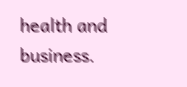health and business.